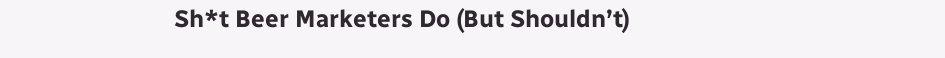Sh*t Beer Marketers Do (But Shouldn’t)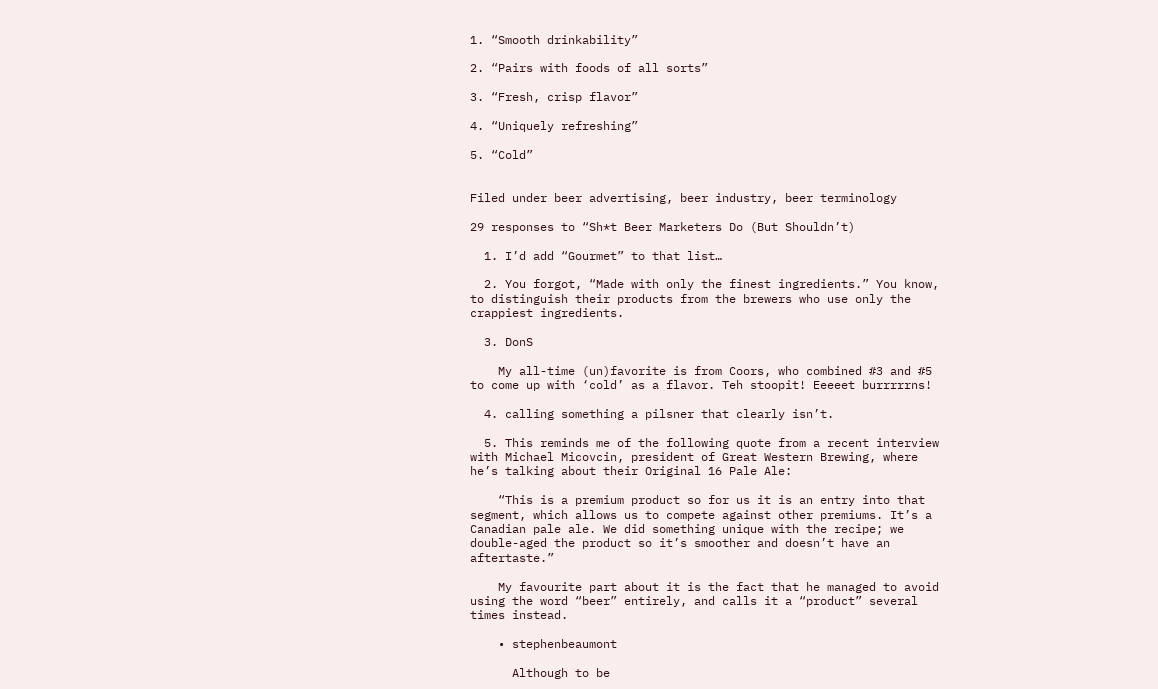1. “Smooth drinkability”

2. “Pairs with foods of all sorts”

3. “Fresh, crisp flavor”

4. “Uniquely refreshing”

5. “Cold”


Filed under beer advertising, beer industry, beer terminology

29 responses to “Sh*t Beer Marketers Do (But Shouldn’t)

  1. I’d add “Gourmet” to that list…

  2. You forgot, “Made with only the finest ingredients.” You know, to distinguish their products from the brewers who use only the crappiest ingredients.

  3. DonS

    My all-time (un)favorite is from Coors, who combined #3 and #5 to come up with ‘cold’ as a flavor. Teh stoopit! Eeeeet burrrrrns!

  4. calling something a pilsner that clearly isn’t.

  5. This reminds me of the following quote from a recent interview with Michael Micovcin, president of Great Western Brewing, where he’s talking about their Original 16 Pale Ale:

    “This is a premium product so for us it is an entry into that segment, which allows us to compete against other premiums. It’s a Canadian pale ale. We did something unique with the recipe; we double-aged the product so it’s smoother and doesn’t have an aftertaste.”

    My favourite part about it is the fact that he managed to avoid using the word “beer” entirely, and calls it a “product” several times instead.

    • stephenbeaumont

      Although to be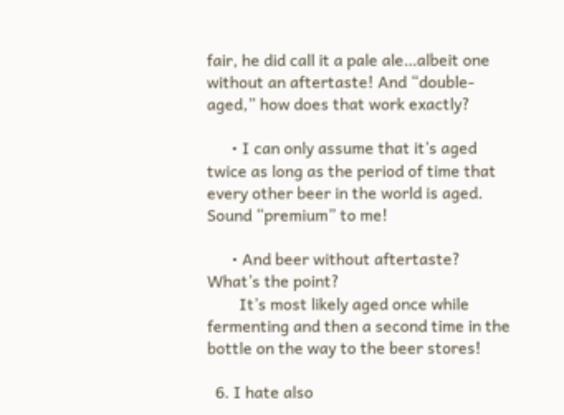fair, he did call it a pale ale…albeit one without an aftertaste! And “double-aged,” how does that work exactly?

      • I can only assume that it’s aged twice as long as the period of time that every other beer in the world is aged. Sound “premium” to me!

      • And beer without aftertaste? What’s the point?
        It’s most likely aged once while fermenting and then a second time in the bottle on the way to the beer stores!

  6. I hate also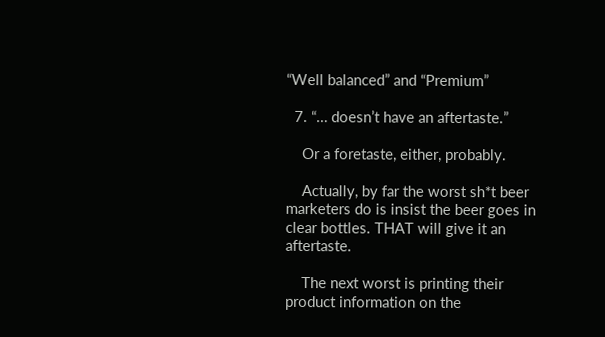“Well balanced” and “Premium”

  7. “… doesn’t have an aftertaste.”

    Or a foretaste, either, probably.

    Actually, by far the worst sh*t beer marketers do is insist the beer goes in clear bottles. THAT will give it an aftertaste.

    The next worst is printing their product information on the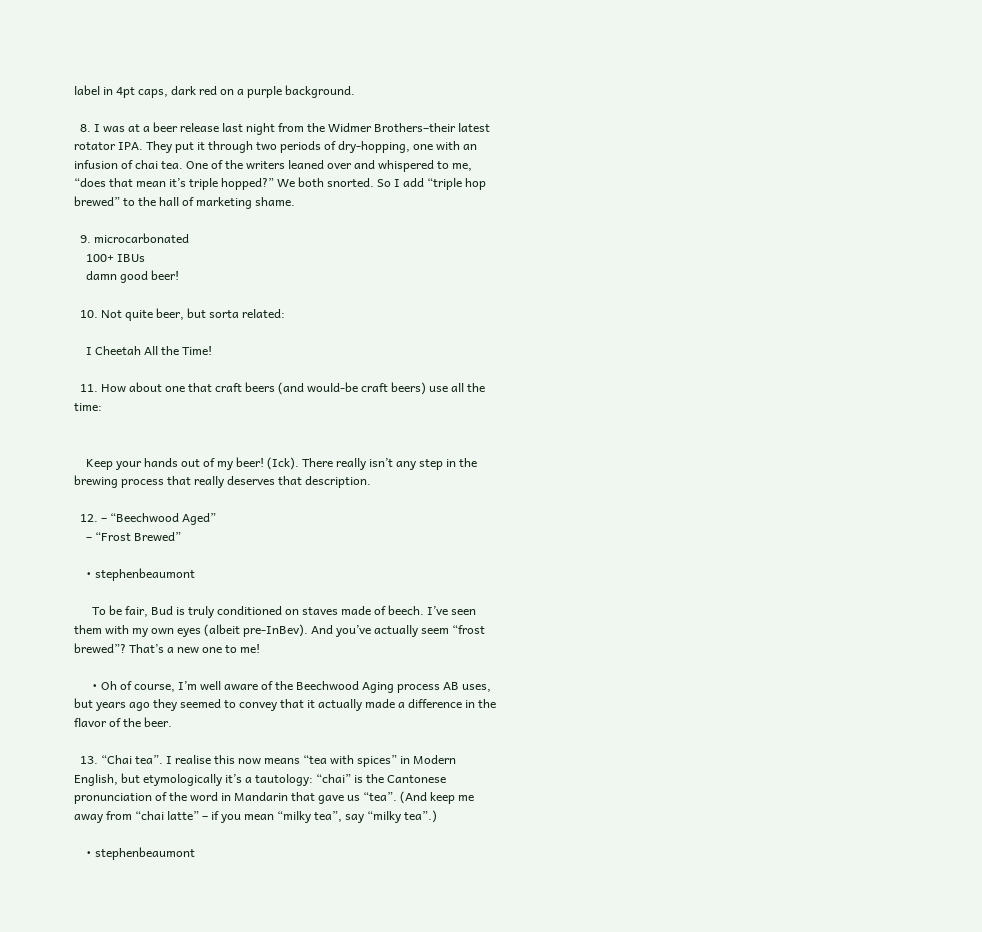label in 4pt caps, dark red on a purple background.

  8. I was at a beer release last night from the Widmer Brothers–their latest rotator IPA. They put it through two periods of dry-hopping, one with an infusion of chai tea. One of the writers leaned over and whispered to me, “does that mean it’s triple hopped?” We both snorted. So I add “triple hop brewed” to the hall of marketing shame.

  9. microcarbonated
    100+ IBUs
    damn good beer!

  10. Not quite beer, but sorta related:

    I Cheetah All the Time!

  11. How about one that craft beers (and would-be craft beers) use all the time:


    Keep your hands out of my beer! (Ick). There really isn’t any step in the brewing process that really deserves that description.

  12. – “Beechwood Aged”
    – “Frost Brewed”

    • stephenbeaumont

      To be fair, Bud is truly conditioned on staves made of beech. I’ve seen them with my own eyes (albeit pre-InBev). And you’ve actually seem “frost brewed”? That’s a new one to me!

      • Oh of course, I’m well aware of the Beechwood Aging process AB uses, but years ago they seemed to convey that it actually made a difference in the flavor of the beer.

  13. “Chai tea”. I realise this now means “tea with spices” in Modern English, but etymologically it’s a tautology: “chai” is the Cantonese pronunciation of the word in Mandarin that gave us “tea”. (And keep me away from “chai latte” – if you mean “milky tea”, say “milky tea”.)

    • stephenbeaumont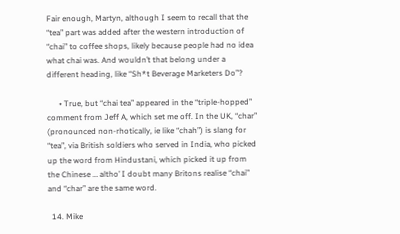Fair enough, Martyn, although I seem to recall that the “tea” part was added after the western introduction of “chai” to coffee shops, likely because people had no idea what chai was. And wouldn’t that belong under a different heading, like “Sh*t Beverage Marketers Do”?

      • True, but “chai tea” appeared in the “triple-hopped” comment from Jeff A, which set me off. In the UK, “char” (pronounced non-rhotically, ie like “chah”) is slang for “tea”, via British soldiers who served in India, who picked up the word from Hindustani, which picked it up from the Chinese … altho’ I doubt many Britons realise “chai” and “char” are the same word.

  14. Mike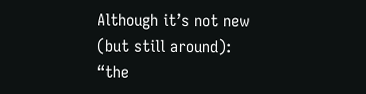Although it’s not new (but still around): “the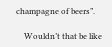champagne of beers”.

    Wouldn’t that be like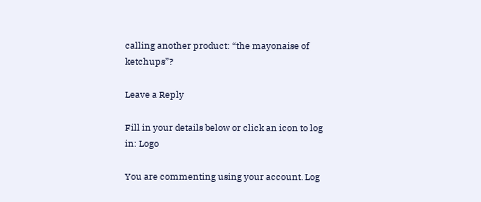calling another product: “the mayonaise of ketchups”?

Leave a Reply

Fill in your details below or click an icon to log in: Logo

You are commenting using your account. Log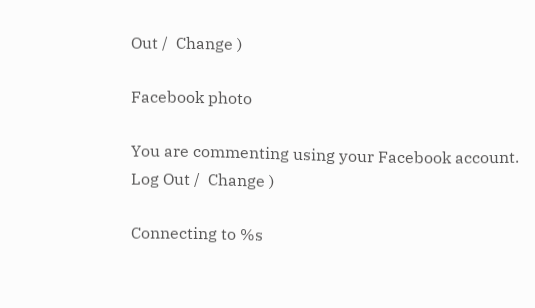Out /  Change )

Facebook photo

You are commenting using your Facebook account. Log Out /  Change )

Connecting to %s